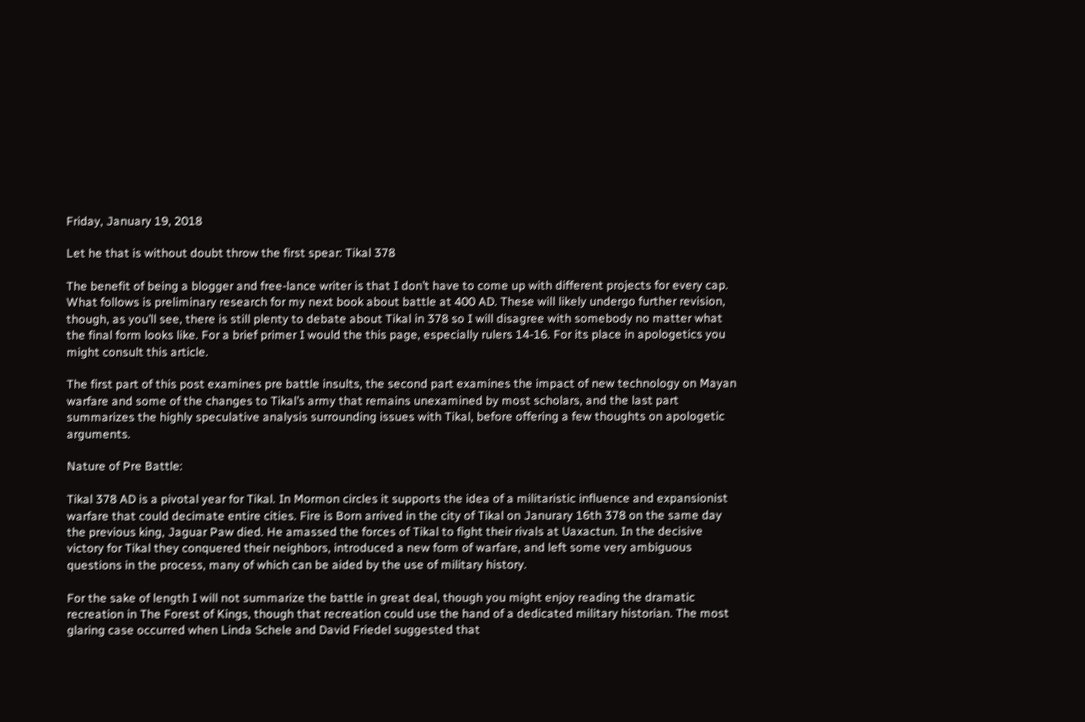Friday, January 19, 2018

Let he that is without doubt throw the first spear: Tikal 378

The benefit of being a blogger and free-lance writer is that I don’t have to come up with different projects for every cap. What follows is preliminary research for my next book about battle at 400 AD. These will likely undergo further revision, though, as you’ll see, there is still plenty to debate about Tikal in 378 so I will disagree with somebody no matter what the final form looks like. For a brief primer I would the this page, especially rulers 14-16. For its place in apologetics you might consult this article.

The first part of this post examines pre battle insults, the second part examines the impact of new technology on Mayan warfare and some of the changes to Tikal’s army that remains unexamined by most scholars, and the last part summarizes the highly speculative analysis surrounding issues with Tikal, before offering a few thoughts on apologetic arguments.

Nature of Pre Battle:

Tikal 378 AD is a pivotal year for Tikal. In Mormon circles it supports the idea of a militaristic influence and expansionist warfare that could decimate entire cities. Fire is Born arrived in the city of Tikal on Janurary 16th 378 on the same day the previous king, Jaguar Paw died. He amassed the forces of Tikal to fight their rivals at Uaxactun. In the decisive victory for Tikal they conquered their neighbors, introduced a new form of warfare, and left some very ambiguous questions in the process, many of which can be aided by the use of military history.

For the sake of length I will not summarize the battle in great deal, though you might enjoy reading the dramatic recreation in The Forest of Kings, though that recreation could use the hand of a dedicated military historian. The most glaring case occurred when Linda Schele and David Friedel suggested that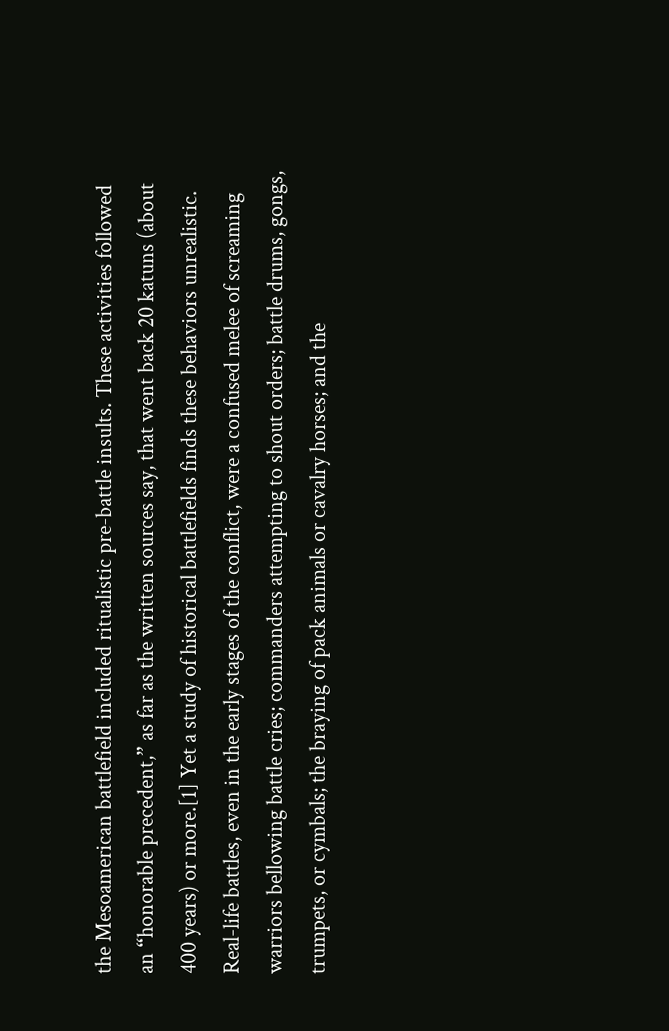the Mesoamerican battlefield included ritualistic pre-battle insults. These activities followed an “honorable precedent,” as far as the written sources say, that went back 20 katuns (about 400 years) or more.[1] Yet a study of historical battlefields finds these behaviors unrealistic. Real-life battles, even in the early stages of the conflict, were a confused melee of screaming warriors bellowing battle cries; commanders attempting to shout orders; battle drums, gongs, trumpets, or cymbals; the braying of pack animals or cavalry horses; and the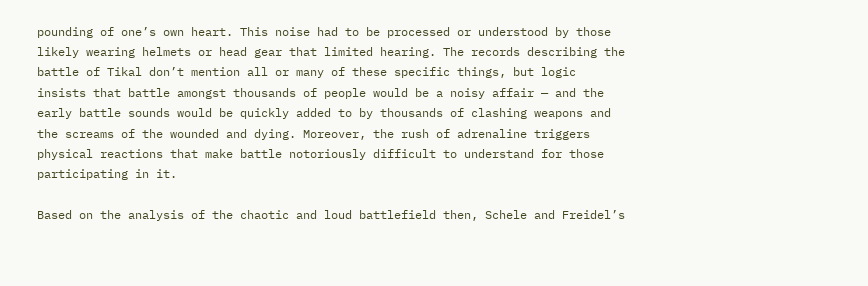pounding of one’s own heart. This noise had to be processed or understood by those likely wearing helmets or head gear that limited hearing. The records describing the battle of Tikal don’t mention all or many of these specific things, but logic insists that battle amongst thousands of people would be a noisy affair — and the early battle sounds would be quickly added to by thousands of clashing weapons and the screams of the wounded and dying. Moreover, the rush of adrenaline triggers physical reactions that make battle notoriously difficult to understand for those participating in it.

Based on the analysis of the chaotic and loud battlefield then, Schele and Freidel’s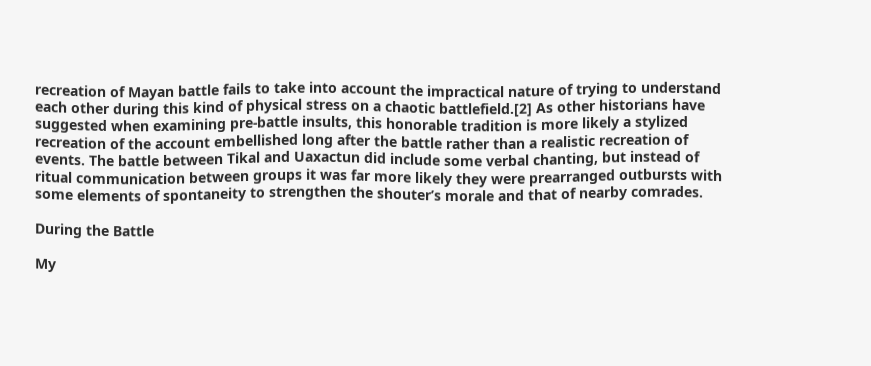recreation of Mayan battle fails to take into account the impractical nature of trying to understand each other during this kind of physical stress on a chaotic battlefield.[2] As other historians have suggested when examining pre-battle insults, this honorable tradition is more likely a stylized recreation of the account embellished long after the battle rather than a realistic recreation of events. The battle between Tikal and Uaxactun did include some verbal chanting, but instead of ritual communication between groups it was far more likely they were prearranged outbursts with some elements of spontaneity to strengthen the shouter’s morale and that of nearby comrades.

During the Battle

My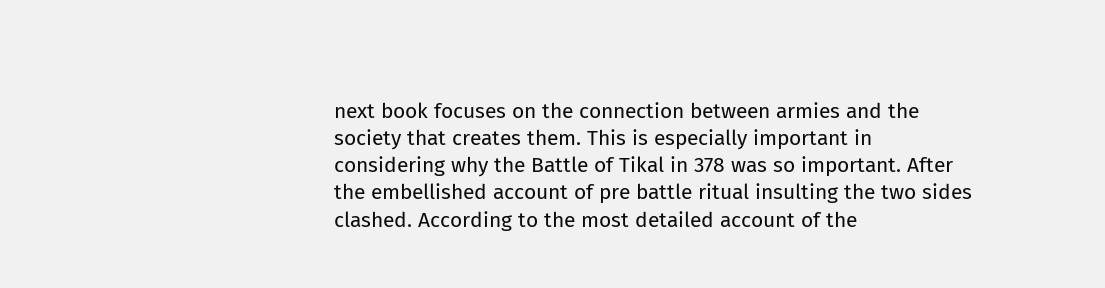next book focuses on the connection between armies and the society that creates them. This is especially important in considering why the Battle of Tikal in 378 was so important. After the embellished account of pre battle ritual insulting the two sides clashed. According to the most detailed account of the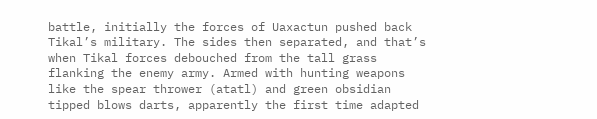battle, initially the forces of Uaxactun pushed back Tikal’s military. The sides then separated, and that’s when Tikal forces debouched from the tall grass flanking the enemy army. Armed with hunting weapons like the spear thrower (atatl) and green obsidian tipped blows darts, apparently the first time adapted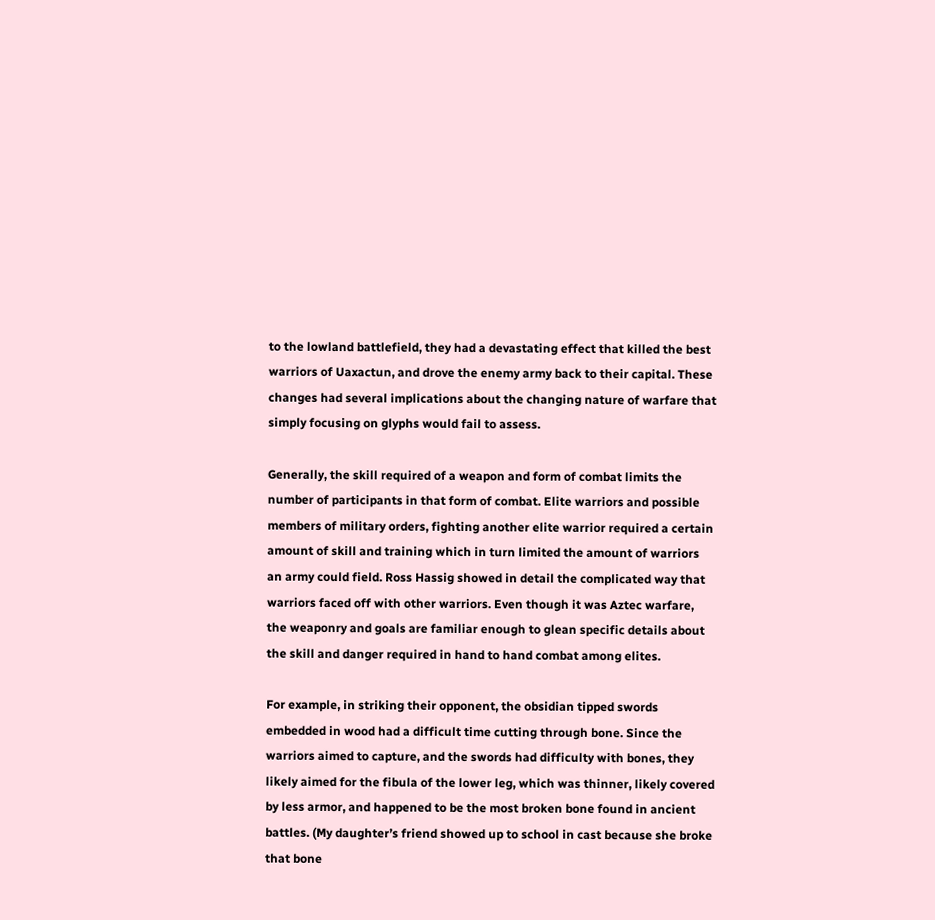to the lowland battlefield, they had a devastating effect that killed the best warriors of Uaxactun, and drove the enemy army back to their capital. These changes had several implications about the changing nature of warfare that simply focusing on glyphs would fail to assess.

Generally, the skill required of a weapon and form of combat limits the number of participants in that form of combat. Elite warriors and possible members of military orders, fighting another elite warrior required a certain amount of skill and training which in turn limited the amount of warriors an army could field. Ross Hassig showed in detail the complicated way that warriors faced off with other warriors. Even though it was Aztec warfare, the weaponry and goals are familiar enough to glean specific details about the skill and danger required in hand to hand combat among elites.

For example, in striking their opponent, the obsidian tipped swords embedded in wood had a difficult time cutting through bone. Since the warriors aimed to capture, and the swords had difficulty with bones, they likely aimed for the fibula of the lower leg, which was thinner, likely covered by less armor, and happened to be the most broken bone found in ancient battles. (My daughter’s friend showed up to school in cast because she broke that bone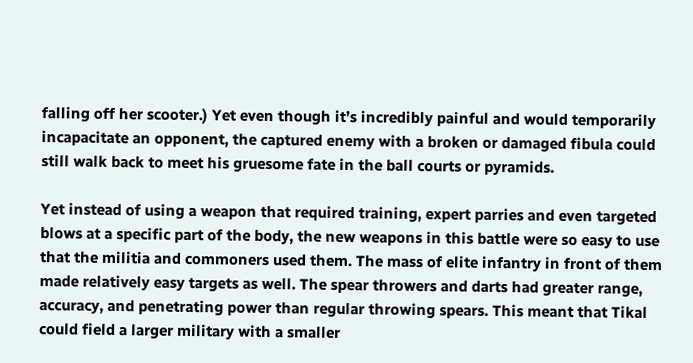falling off her scooter.) Yet even though it’s incredibly painful and would temporarily incapacitate an opponent, the captured enemy with a broken or damaged fibula could still walk back to meet his gruesome fate in the ball courts or pyramids.

Yet instead of using a weapon that required training, expert parries and even targeted blows at a specific part of the body, the new weapons in this battle were so easy to use that the militia and commoners used them. The mass of elite infantry in front of them made relatively easy targets as well. The spear throwers and darts had greater range, accuracy, and penetrating power than regular throwing spears. This meant that Tikal could field a larger military with a smaller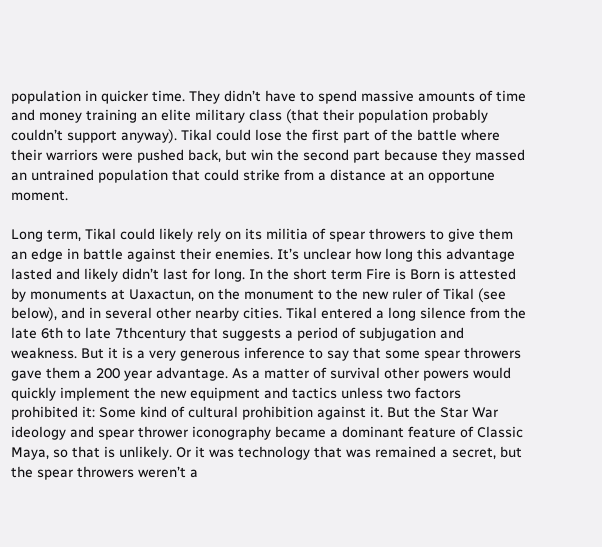population in quicker time. They didn’t have to spend massive amounts of time and money training an elite military class (that their population probably couldn’t support anyway). Tikal could lose the first part of the battle where their warriors were pushed back, but win the second part because they massed an untrained population that could strike from a distance at an opportune moment.

Long term, Tikal could likely rely on its militia of spear throwers to give them an edge in battle against their enemies. It’s unclear how long this advantage lasted and likely didn’t last for long. In the short term Fire is Born is attested by monuments at Uaxactun, on the monument to the new ruler of Tikal (see below), and in several other nearby cities. Tikal entered a long silence from the late 6th to late 7thcentury that suggests a period of subjugation and weakness. But it is a very generous inference to say that some spear throwers gave them a 200 year advantage. As a matter of survival other powers would quickly implement the new equipment and tactics unless two factors prohibited it: Some kind of cultural prohibition against it. But the Star War ideology and spear thrower iconography became a dominant feature of Classic Maya, so that is unlikely. Or it was technology that was remained a secret, but the spear throwers weren’t a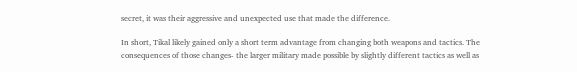secret, it was their aggressive and unexpected use that made the difference.

In short, Tikal likely gained only a short term advantage from changing both weapons and tactics. The consequences of those changes- the larger military made possible by slightly different tactics as well as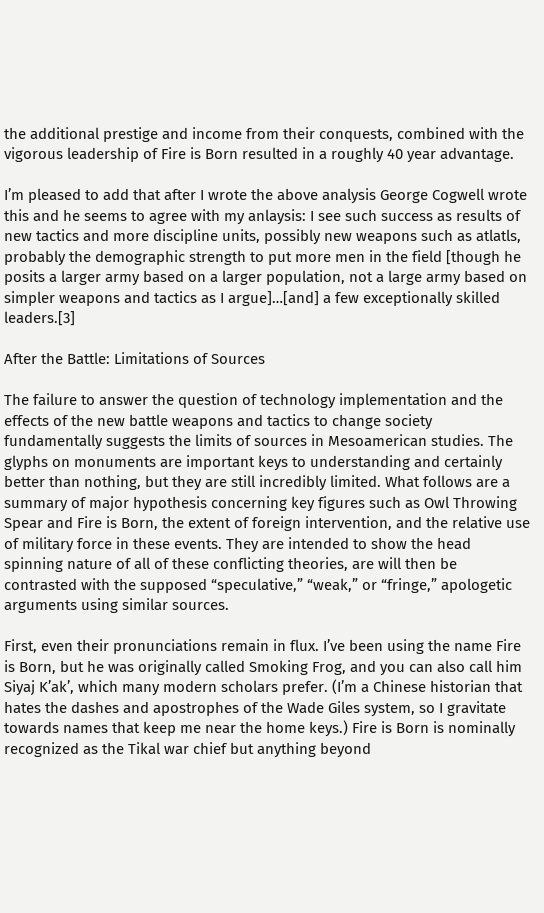the additional prestige and income from their conquests, combined with the vigorous leadership of Fire is Born resulted in a roughly 40 year advantage.

I’m pleased to add that after I wrote the above analysis George Cogwell wrote this and he seems to agree with my anlaysis: I see such success as results of new tactics and more discipline units, possibly new weapons such as atlatls, probably the demographic strength to put more men in the field [though he posits a larger army based on a larger population, not a large army based on simpler weapons and tactics as I argue]…[and] a few exceptionally skilled leaders.[3]

After the Battle: Limitations of Sources

The failure to answer the question of technology implementation and the effects of the new battle weapons and tactics to change society fundamentally suggests the limits of sources in Mesoamerican studies. The glyphs on monuments are important keys to understanding and certainly better than nothing, but they are still incredibly limited. What follows are a summary of major hypothesis concerning key figures such as Owl Throwing Spear and Fire is Born, the extent of foreign intervention, and the relative use of military force in these events. They are intended to show the head spinning nature of all of these conflicting theories, are will then be contrasted with the supposed “speculative,” “weak,” or “fringe,” apologetic arguments using similar sources.

First, even their pronunciations remain in flux. I’ve been using the name Fire is Born, but he was originally called Smoking Frog, and you can also call him Siyaj K’ak’, which many modern scholars prefer. (I’m a Chinese historian that hates the dashes and apostrophes of the Wade Giles system, so I gravitate towards names that keep me near the home keys.) Fire is Born is nominally recognized as the Tikal war chief but anything beyond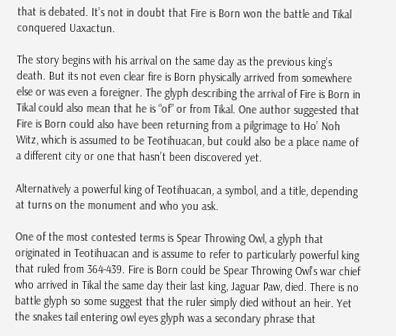that is debated. It’s not in doubt that Fire is Born won the battle and Tikal conquered Uaxactun.

The story begins with his arrival on the same day as the previous king’s death. But its not even clear fire is Born physically arrived from somewhere else or was even a foreigner. The glyph describing the arrival of Fire is Born in Tikal could also mean that he is “of” or from Tikal. One author suggested that Fire is Born could also have been returning from a pilgrimage to Ho’ Noh Witz, which is assumed to be Teotihuacan, but could also be a place name of a different city or one that hasn’t been discovered yet.

Alternatively a powerful king of Teotihuacan, a symbol, and a title, depending at turns on the monument and who you ask.

One of the most contested terms is Spear Throwing Owl, a glyph that originated in Teotihuacan and is assume to refer to particularly powerful king that ruled from 364-439. Fire is Born could be Spear Throwing Owl’s war chief who arrived in Tikal the same day their last king, Jaguar Paw, died. There is no battle glyph so some suggest that the ruler simply died without an heir. Yet the snakes tail entering owl eyes glyph was a secondary phrase that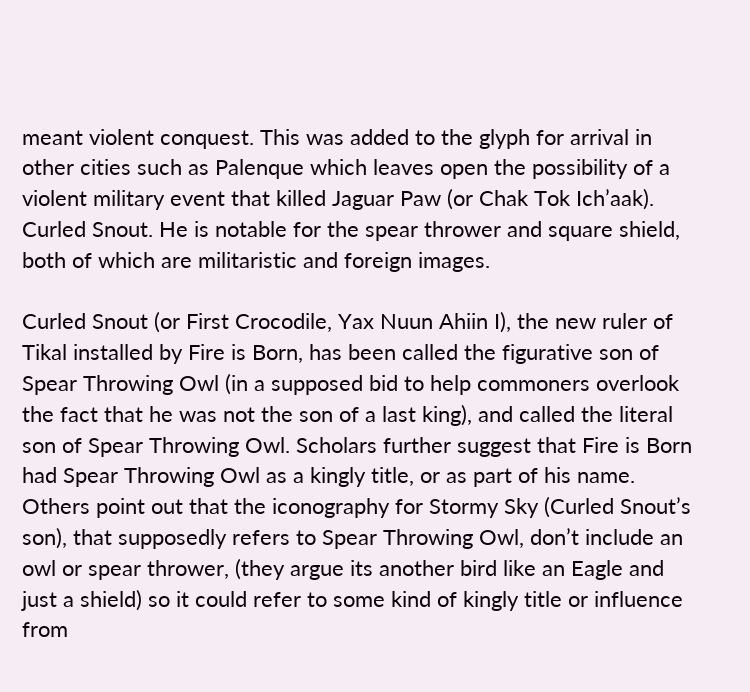meant violent conquest. This was added to the glyph for arrival in other cities such as Palenque which leaves open the possibility of a violent military event that killed Jaguar Paw (or Chak Tok Ich’aak).
Curled Snout. He is notable for the spear thrower and square shield, both of which are militaristic and foreign images.

Curled Snout (or First Crocodile, Yax Nuun Ahiin I), the new ruler of Tikal installed by Fire is Born, has been called the figurative son of Spear Throwing Owl (in a supposed bid to help commoners overlook the fact that he was not the son of a last king), and called the literal son of Spear Throwing Owl. Scholars further suggest that Fire is Born had Spear Throwing Owl as a kingly title, or as part of his name. Others point out that the iconography for Stormy Sky (Curled Snout’s son), that supposedly refers to Spear Throwing Owl, don’t include an owl or spear thrower, (they argue its another bird like an Eagle and just a shield) so it could refer to some kind of kingly title or influence from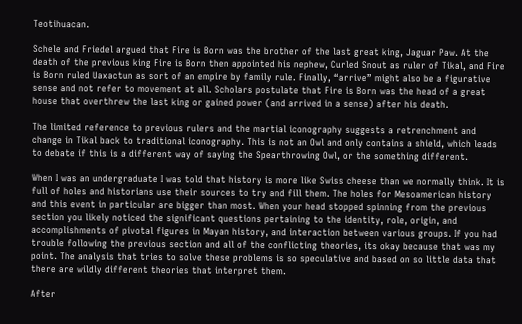Teotihuacan.

Schele and Friedel argued that Fire is Born was the brother of the last great king, Jaguar Paw. At the death of the previous king Fire is Born then appointed his nephew, Curled Snout as ruler of Tikal, and Fire is Born ruled Uaxactun as sort of an empire by family rule. Finally, “arrive” might also be a figurative sense and not refer to movement at all. Scholars postulate that Fire is Born was the head of a great house that overthrew the last king or gained power (and arrived in a sense) after his death.

The limited reference to previous rulers and the martial iconography suggests a retrenchment and change in Tikal back to traditional iconography. This is not an Owl and only contains a shield, which leads to debate if this is a different way of saying the Spearthrowing Owl, or the something different.

When I was an undergraduate I was told that history is more like Swiss cheese than we normally think. It is full of holes and historians use their sources to try and fill them. The holes for Mesoamerican history and this event in particular are bigger than most. When your head stopped spinning from the previous section you likely noticed the significant questions pertaining to the identity, role, origin, and accomplishments of pivotal figures in Mayan history, and interaction between various groups. If you had trouble following the previous section and all of the conflicting theories, its okay because that was my point. The analysis that tries to solve these problems is so speculative and based on so little data that there are wildly different theories that interpret them.

After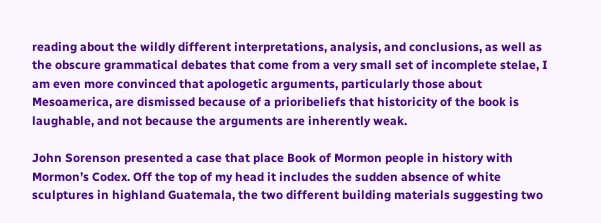reading about the wildly different interpretations, analysis, and conclusions, as well as the obscure grammatical debates that come from a very small set of incomplete stelae, I am even more convinced that apologetic arguments, particularly those about Mesoamerica, are dismissed because of a prioribeliefs that historicity of the book is laughable, and not because the arguments are inherently weak.

John Sorenson presented a case that place Book of Mormon people in history with Mormon’s Codex. Off the top of my head it includes the sudden absence of white sculptures in highland Guatemala, the two different building materials suggesting two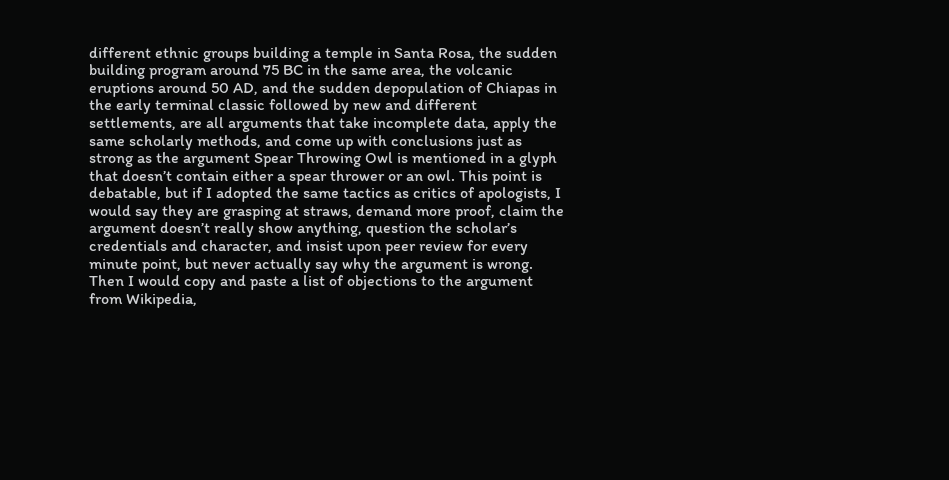different ethnic groups building a temple in Santa Rosa, the sudden building program around 75 BC in the same area, the volcanic eruptions around 50 AD, and the sudden depopulation of Chiapas in the early terminal classic followed by new and different settlements, are all arguments that take incomplete data, apply the same scholarly methods, and come up with conclusions just as strong as the argument Spear Throwing Owl is mentioned in a glyph that doesn’t contain either a spear thrower or an owl. This point is debatable, but if I adopted the same tactics as critics of apologists, I would say they are grasping at straws, demand more proof, claim the argument doesn’t really show anything, question the scholar’s credentials and character, and insist upon peer review for every minute point, but never actually say why the argument is wrong. Then I would copy and paste a list of objections to the argument from Wikipedia,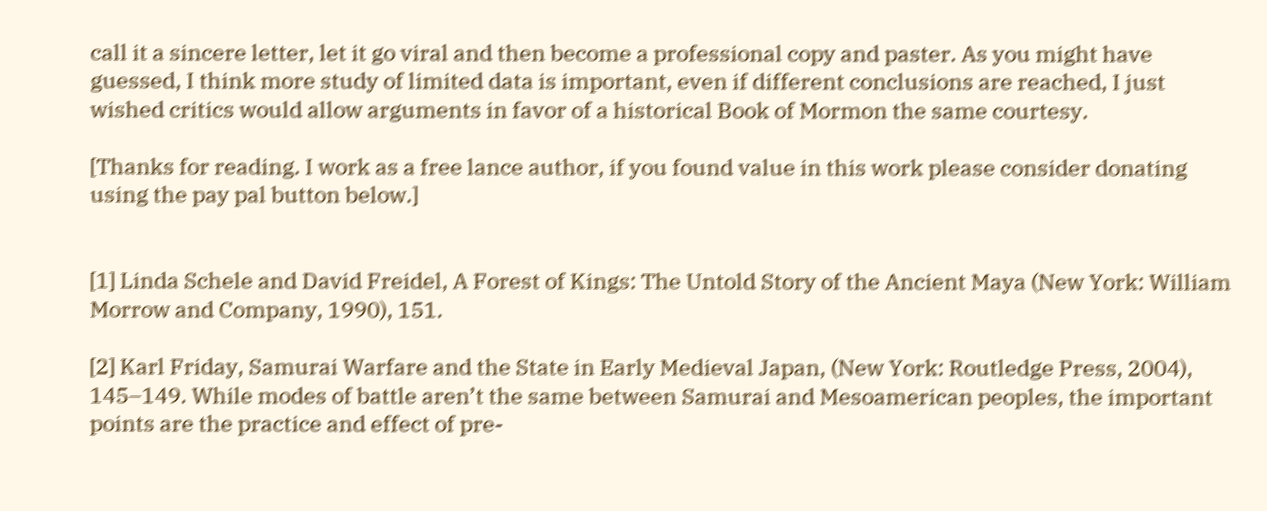call it a sincere letter, let it go viral and then become a professional copy and paster. As you might have guessed, I think more study of limited data is important, even if different conclusions are reached, I just wished critics would allow arguments in favor of a historical Book of Mormon the same courtesy.

[Thanks for reading. I work as a free lance author, if you found value in this work please consider donating using the pay pal button below.]


[1] Linda Schele and David Freidel, A Forest of Kings: The Untold Story of the Ancient Maya (New York: William Morrow and Company, 1990), 151.

[2] Karl Friday, Samurai Warfare and the State in Early Medieval Japan, (New York: Routledge Press, 2004), 145–149. While modes of battle aren’t the same between Samurai and Mesoamerican peoples, the important points are the practice and effect of pre-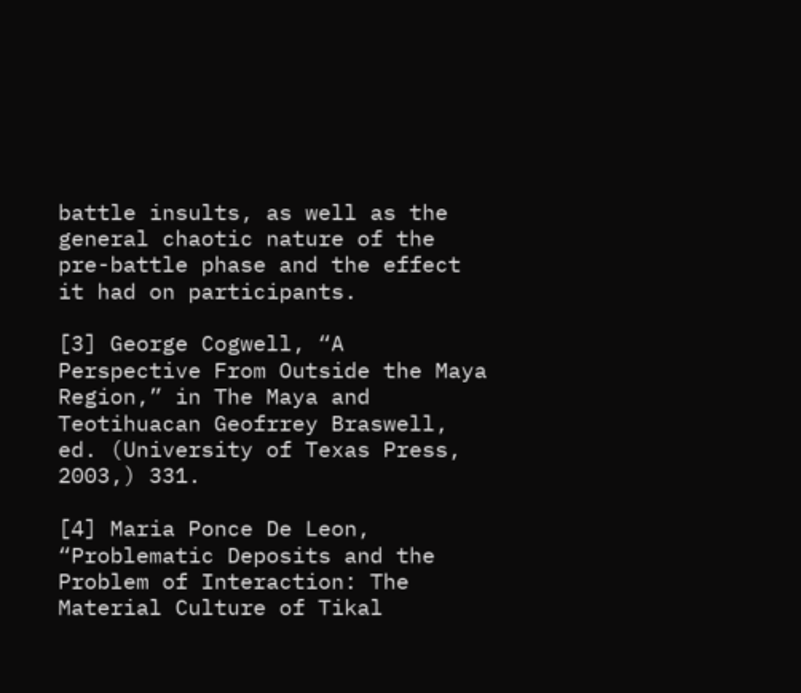battle insults, as well as the general chaotic nature of the pre-battle phase and the effect it had on participants.

[3] George Cogwell, “A Perspective From Outside the Maya Region,” in The Maya and Teotihuacan Geofrrey Braswell, ed. (University of Texas Press, 2003,) 331.

[4] Maria Ponce De Leon, “Problematic Deposits and the Problem of Interaction: The Material Culture of Tikal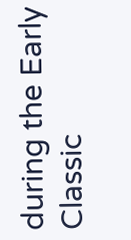during the Early Classic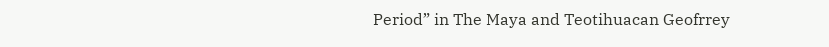Period” in The Maya and Teotihuacan Geofrrey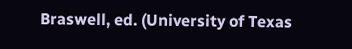Braswell, ed. (University of Texas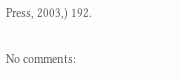Press, 2003,) 192.

No comments: